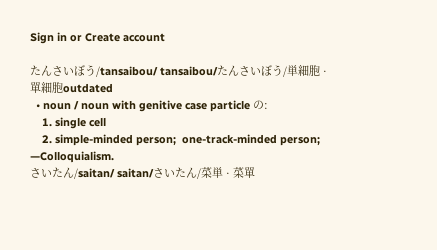Sign in or Create account

たんさいぼう/tansaibou/ tansaibou/たんさいぼう/単細胞 · 單細胞outdated
  • noun / noun with genitive case particle の:
    1. single cell
    2. simple-minded person;  one-track-minded person;  —Colloquialism.
さいたん/saitan/ saitan/さいたん/菜単 · 菜單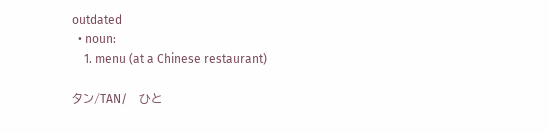outdated
  • noun:
    1. menu (at a Chinese restaurant)

タン/TAN/    ひと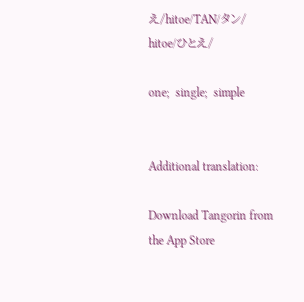え/hitoe/TAN/タン/    hitoe/ひとえ/

one;  single;  simple


Additional translation:

Download Tangorin from the App Store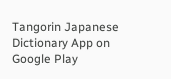Tangorin Japanese Dictionary App on Google Play